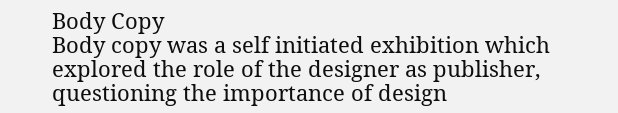Body Copy
Body copy was a self initiated exhibition which explored the role of the designer as publisher, questioning the importance of design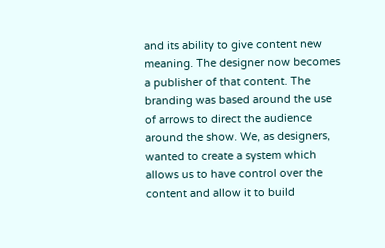and its ability to give content new meaning. The designer now becomes a publisher of that content. The branding was based around the use of arrows to direct the audience around the show. We, as designers, wanted to create a system which allows us to have control over the content and allow it to build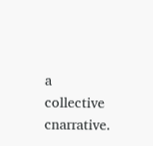a collective cnarrative.